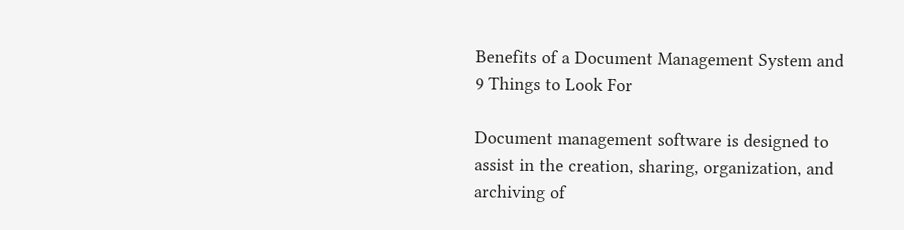Benefits of a Document Management System and 9 Things to Look For

Document management software is designed to assist in the creation, sharing, organization, and archiving of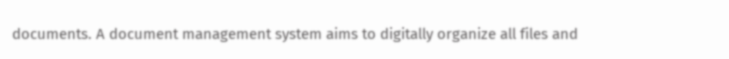documents. A document management system aims to digitally organize all files and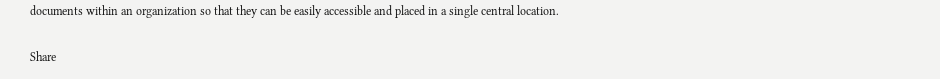documents within an organization so that they can be easily accessible and placed in a single central location.

Share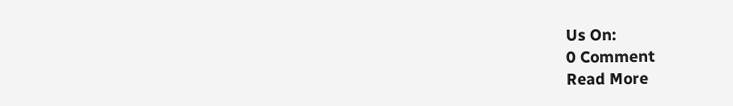Us On:
0 Comment
Read More